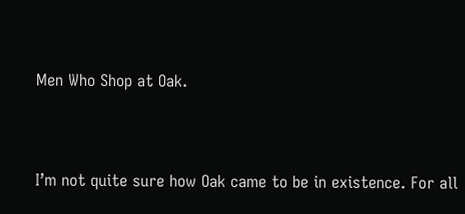Men Who Shop at Oak.


I’m not quite sure how Oak came to be in existence. For all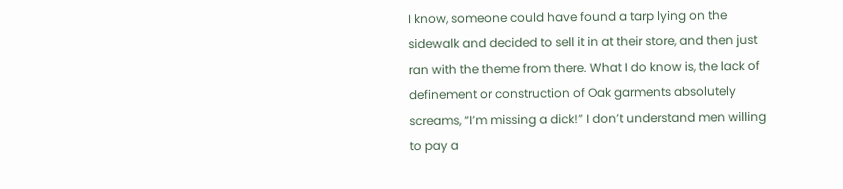I know, someone could have found a tarp lying on the sidewalk and decided to sell it in at their store, and then just ran with the theme from there. What I do know is, the lack of definement or construction of Oak garments absolutely screams, “I’m missing a dick!” I don’t understand men willing to pay a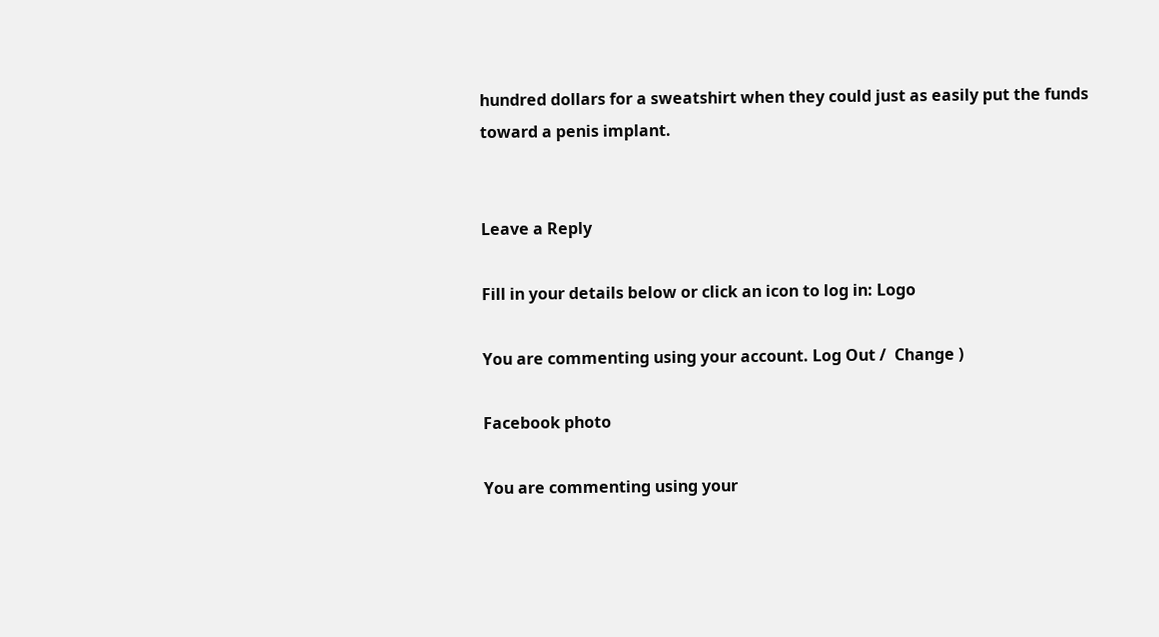hundred dollars for a sweatshirt when they could just as easily put the funds toward a penis implant.


Leave a Reply

Fill in your details below or click an icon to log in: Logo

You are commenting using your account. Log Out /  Change )

Facebook photo

You are commenting using your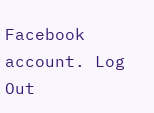Facebook account. Log Out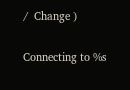/  Change )

Connecting to %s